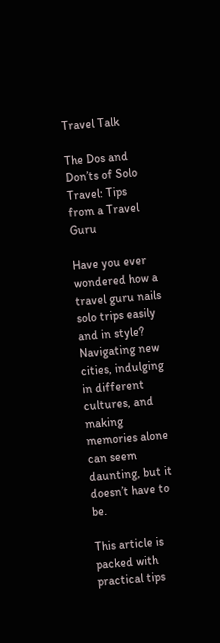Travel Talk

The Dos and Don’ts of Solo Travel: Tips from a Travel Guru

Have you ever wondered how a travel guru nails solo trips easily and in style? Navigating new cities, indulging in different cultures, and making memories alone can seem daunting, but it doesn’t have to be.

This article is packed with practical tips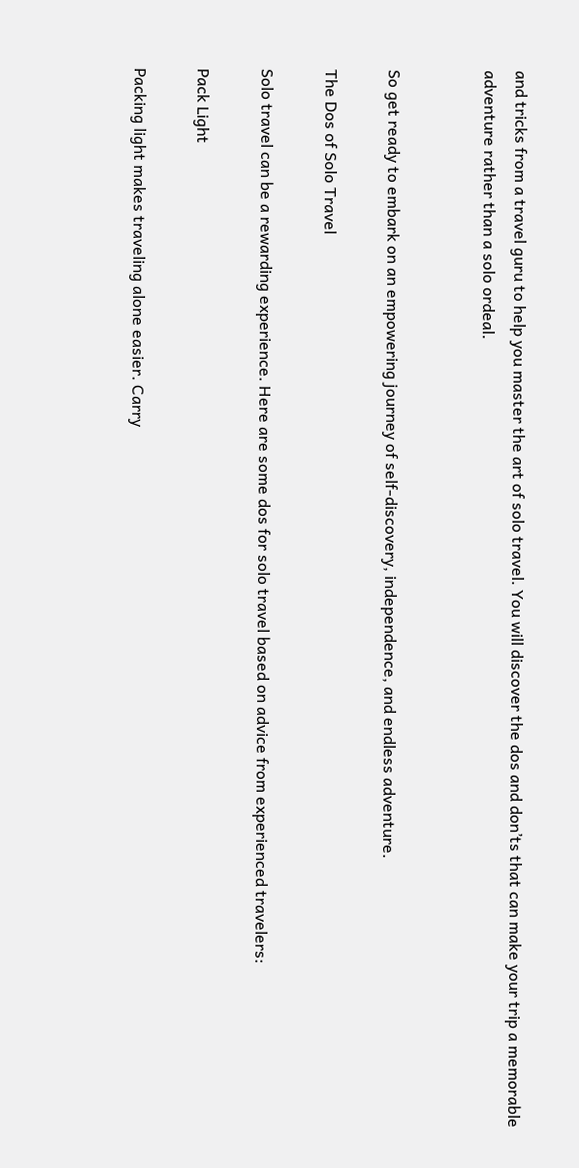and tricks from a travel guru to help you master the art of solo travel. You will discover the dos and don’ts that can make your trip a memorable adventure rather than a solo ordeal.


So get ready to embark on an empowering journey of self-discovery, independence, and endless adventure.

The Dos of Solo Travel

Solo travel can be a rewarding experience. Here are some dos for solo travel based on advice from experienced travelers:

Pack Light

Packing light makes traveling alone easier. Carry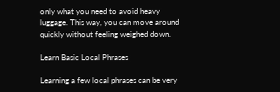only what you need to avoid heavy luggage. This way, you can move around quickly without feeling weighed down.

Learn Basic Local Phrases

Learning a few local phrases can be very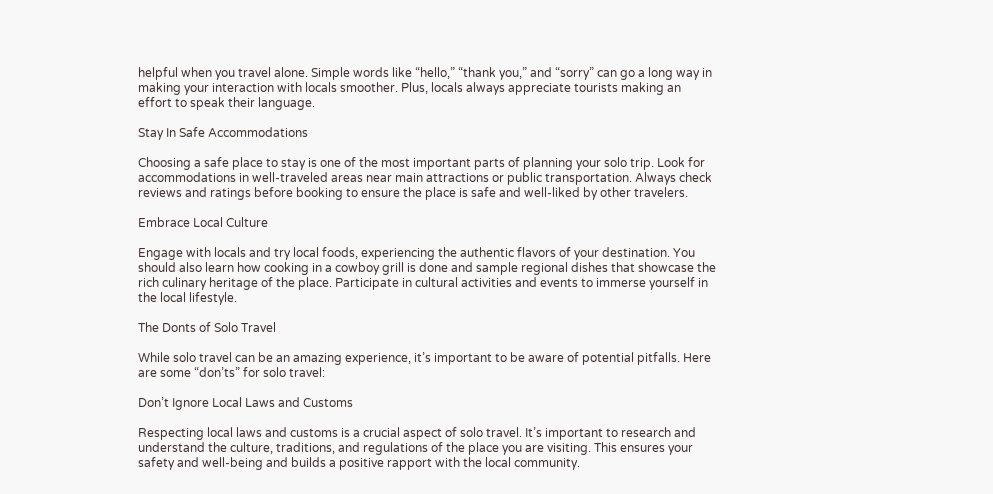helpful when you travel alone. Simple words like “hello,” “thank you,” and “sorry” can go a long way in making your interaction with locals smoother. Plus, locals always appreciate tourists making an effort to speak their language.

Stay In Safe Accommodations

Choosing a safe place to stay is one of the most important parts of planning your solo trip. Look for accommodations in well-traveled areas near main attractions or public transportation. Always check reviews and ratings before booking to ensure the place is safe and well-liked by other travelers.

Embrace Local Culture

Engage with locals and try local foods, experiencing the authentic flavors of your destination. You should also learn how cooking in a cowboy grill is done and sample regional dishes that showcase the rich culinary heritage of the place. Participate in cultural activities and events to immerse yourself in the local lifestyle.

The Donts of Solo Travel

While solo travel can be an amazing experience, it’s important to be aware of potential pitfalls. Here are some “don’ts” for solo travel:

Don’t Ignore Local Laws and Customs

Respecting local laws and customs is a crucial aspect of solo travel. It’s important to research and understand the culture, traditions, and regulations of the place you are visiting. This ensures your safety and well-being and builds a positive rapport with the local community.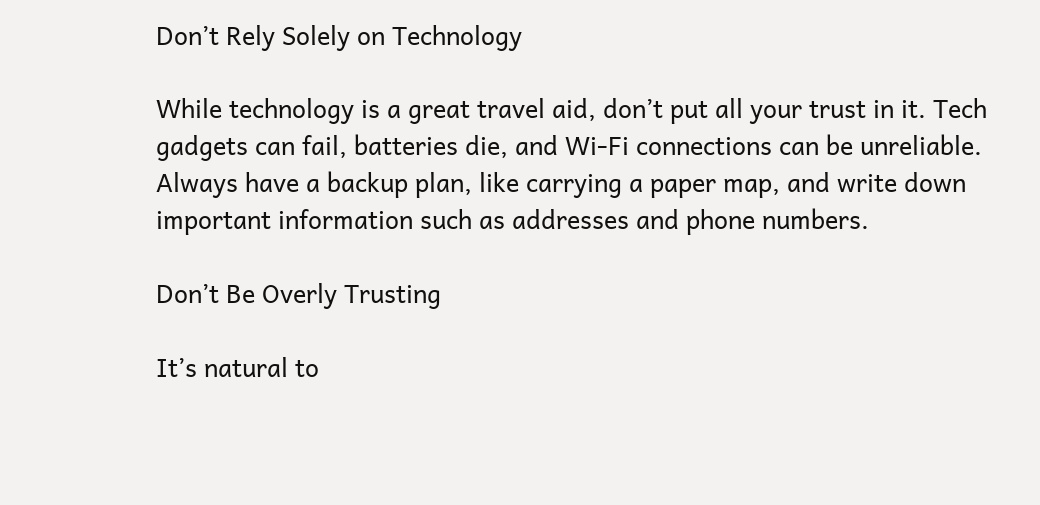Don’t Rely Solely on Technology

While technology is a great travel aid, don’t put all your trust in it. Tech gadgets can fail, batteries die, and Wi-Fi connections can be unreliable. Always have a backup plan, like carrying a paper map, and write down important information such as addresses and phone numbers.

Don’t Be Overly Trusting

It’s natural to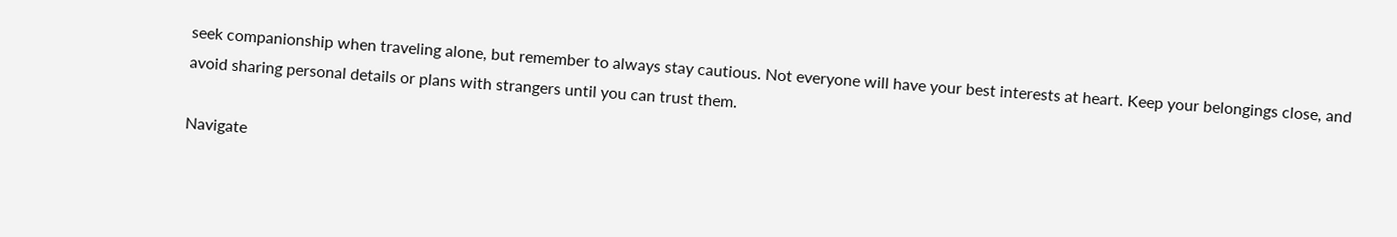seek companionship when traveling alone, but remember to always stay cautious. Not everyone will have your best interests at heart. Keep your belongings close, and avoid sharing personal details or plans with strangers until you can trust them.

Navigate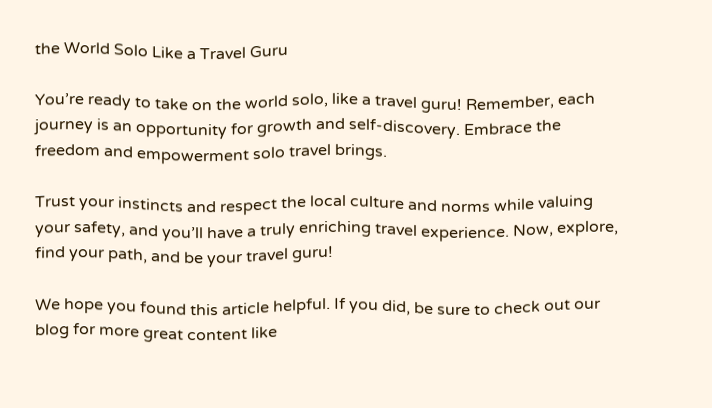the World Solo Like a Travel Guru

You’re ready to take on the world solo, like a travel guru! Remember, each journey is an opportunity for growth and self-discovery. Embrace the freedom and empowerment solo travel brings.

Trust your instincts and respect the local culture and norms while valuing your safety, and you’ll have a truly enriching travel experience. Now, explore, find your path, and be your travel guru!

We hope you found this article helpful. If you did, be sure to check out our blog for more great content like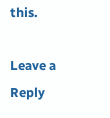this.

Leave a Reply